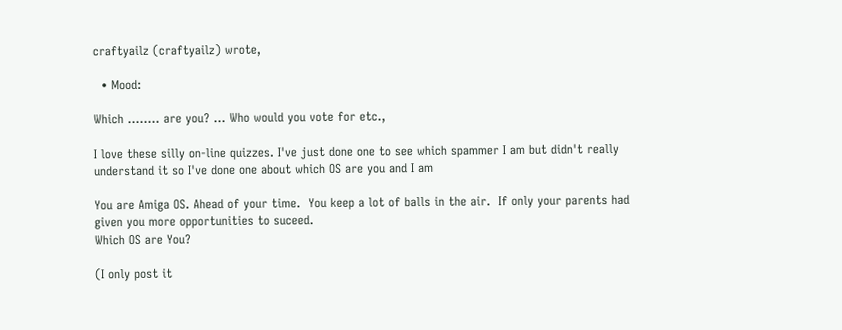craftyailz (craftyailz) wrote,

  • Mood:

Which ........ are you? ... Who would you vote for etc.,

I love these silly on-line quizzes. I've just done one to see which spammer I am but didn't really understand it so I've done one about which OS are you and I am

You are Amiga OS. Ahead of your time.  You keep a lot of balls in the air.  If only your parents had given you more opportunities to suceed.
Which OS are You?

(I only post it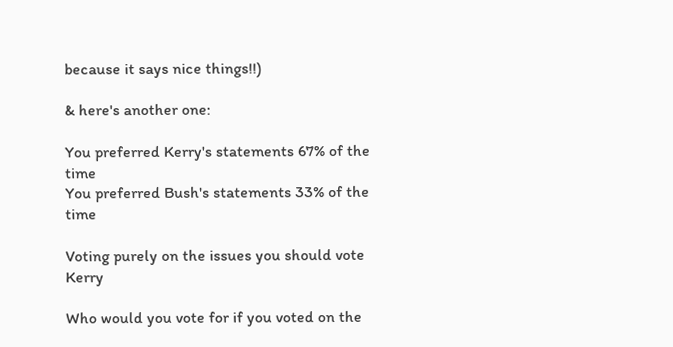because it says nice things!!)

& here's another one:

You preferred Kerry's statements 67% of the time
You preferred Bush's statements 33% of the time

Voting purely on the issues you should vote Kerry

Who would you vote for if you voted on the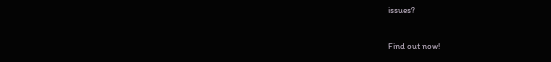issues?

Find out now!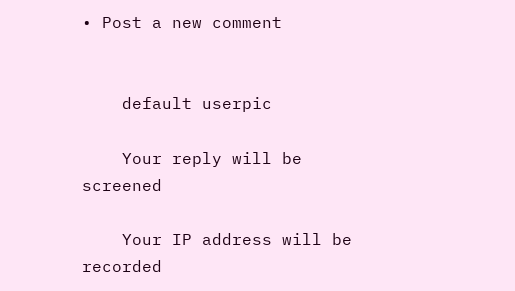• Post a new comment


    default userpic

    Your reply will be screened

    Your IP address will be recorded